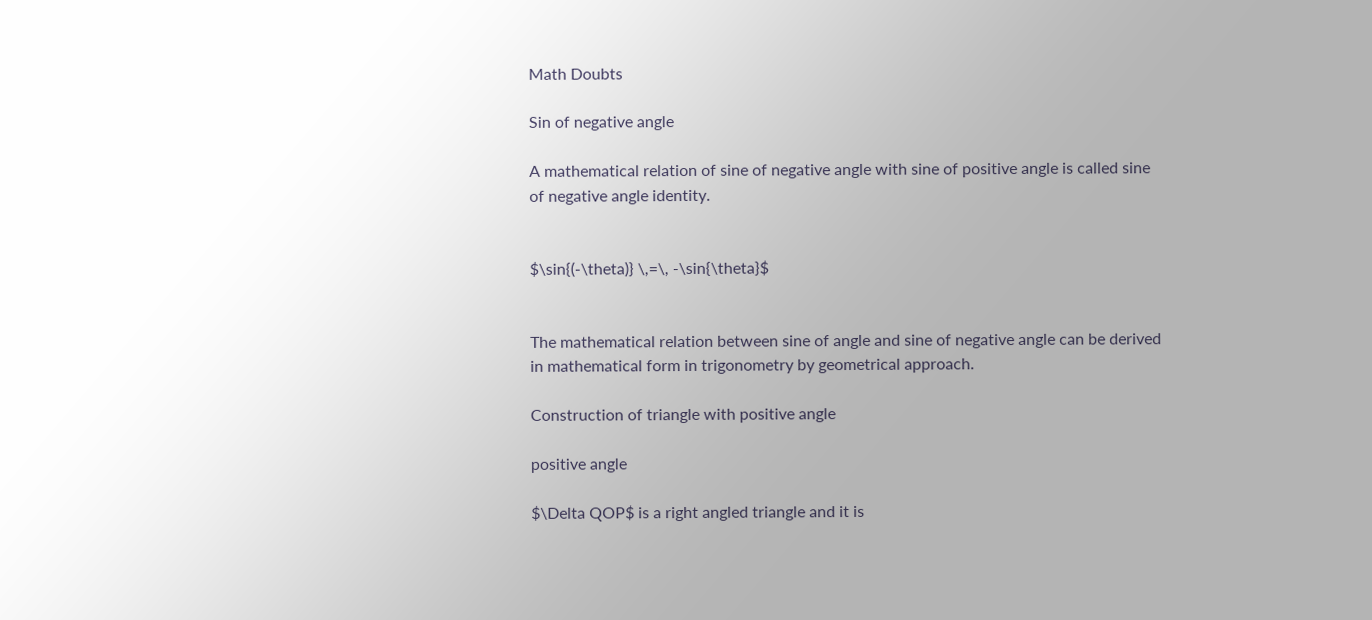Math Doubts

Sin of negative angle

A mathematical relation of sine of negative angle with sine of positive angle is called sine of negative angle identity.


$\sin{(-\theta)} \,=\, -\sin{\theta}$


The mathematical relation between sine of angle and sine of negative angle can be derived in mathematical form in trigonometry by geometrical approach.

Construction of triangle with positive angle

positive angle

$\Delta QOP$ is a right angled triangle and it is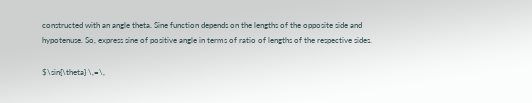constructed with an angle theta. Sine function depends on the lengths of the opposite side and hypotenuse. So, express sine of positive angle in terms of ratio of lengths of the respective sides.

$\sin{\theta} \,=\,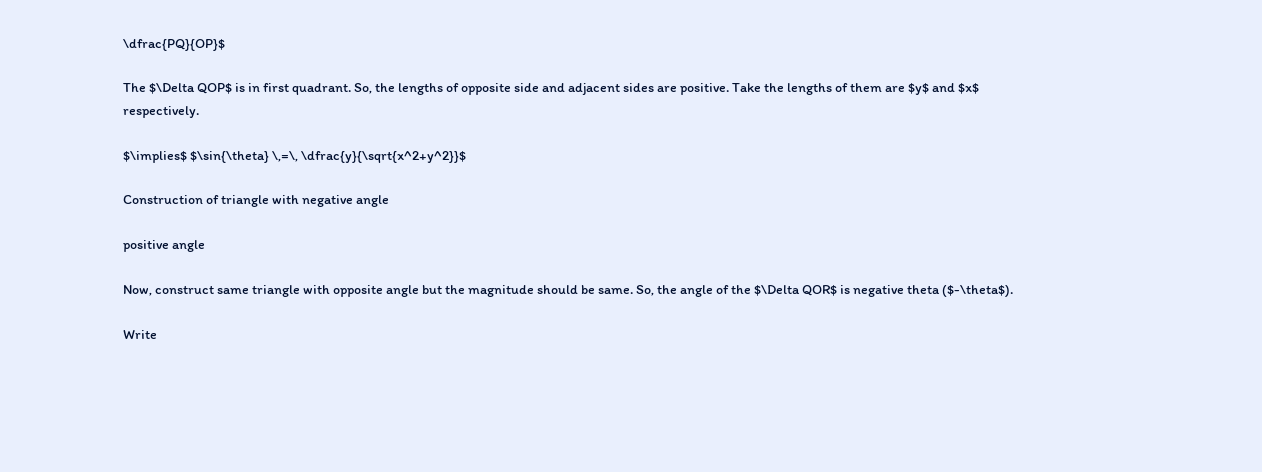\dfrac{PQ}{OP}$

The $\Delta QOP$ is in first quadrant. So, the lengths of opposite side and adjacent sides are positive. Take the lengths of them are $y$ and $x$ respectively.

$\implies$ $\sin{\theta} \,=\, \dfrac{y}{\sqrt{x^2+y^2}}$

Construction of triangle with negative angle

positive angle

Now, construct same triangle with opposite angle but the magnitude should be same. So, the angle of the $\Delta QOR$ is negative theta ($-\theta$).

Write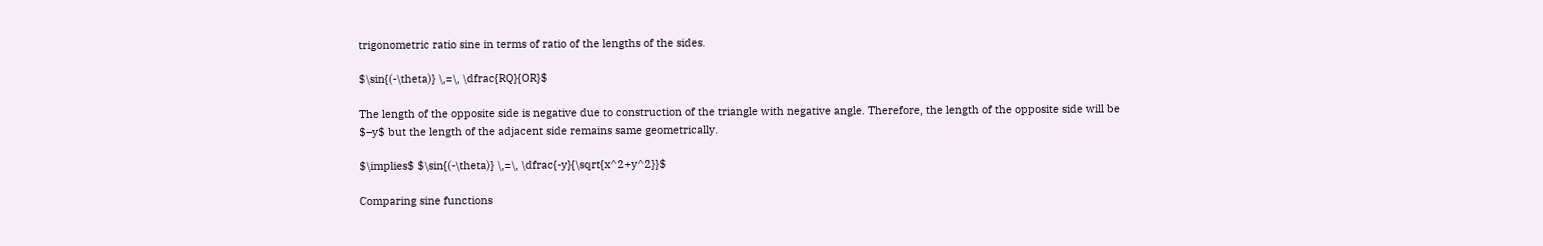trigonometric ratio sine in terms of ratio of the lengths of the sides.

$\sin{(-\theta)} \,=\, \dfrac{RQ}{OR}$

The length of the opposite side is negative due to construction of the triangle with negative angle. Therefore, the length of the opposite side will be $–y$ but the length of the adjacent side remains same geometrically.

$\implies$ $\sin{(-\theta)} \,=\, \dfrac{-y}{\sqrt{x^2+y^2}}$

Comparing sine functions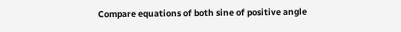Compare equations of both sine of positive angle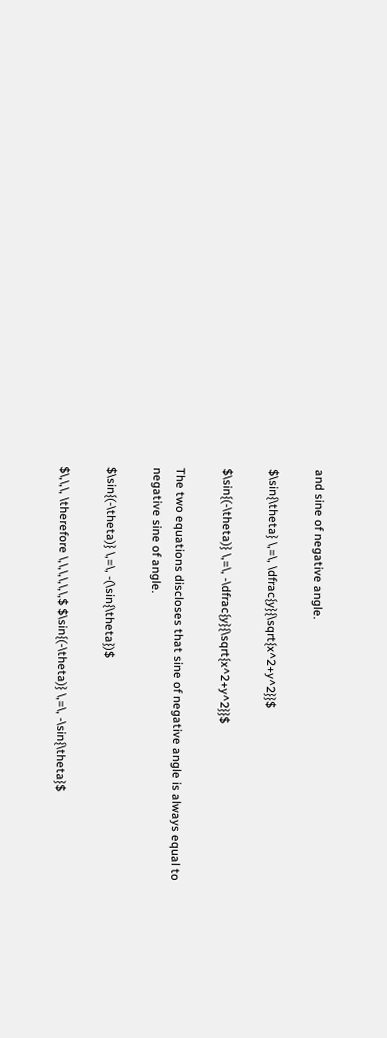and sine of negative angle.

$\sin{\theta} \,=\, \dfrac{y}{\sqrt{x^2+y^2}}$

$\sin{(-\theta)} \,=\, -\dfrac{y}{\sqrt{x^2+y^2}}$

The two equations discloses that sine of negative angle is always equal to negative sine of angle.

$\sin{(-\theta)} \,=\, -(\sin{\theta})$

$\,\,\, \therefore \,\,\,\,\,\,$ $\sin{(-\theta)} \,=\, -\sin{\theta}$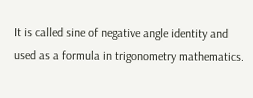It is called sine of negative angle identity and used as a formula in trigonometry mathematics.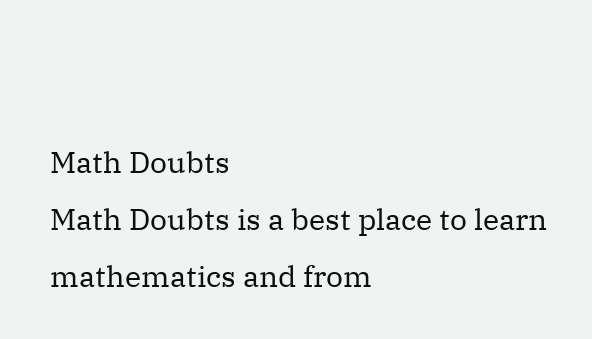Math Doubts
Math Doubts is a best place to learn mathematics and from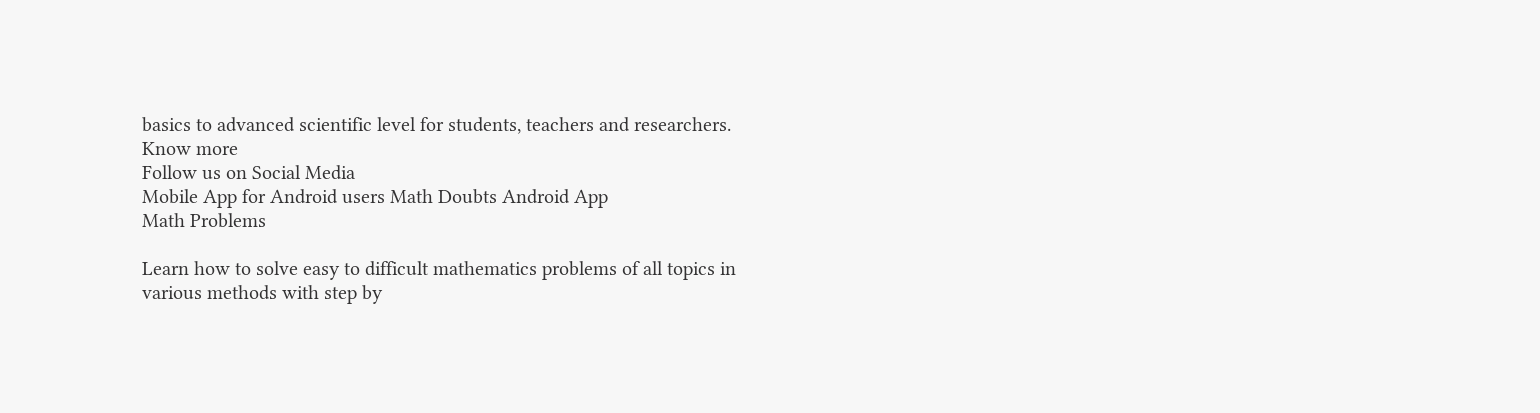basics to advanced scientific level for students, teachers and researchers. Know more
Follow us on Social Media
Mobile App for Android users Math Doubts Android App
Math Problems

Learn how to solve easy to difficult mathematics problems of all topics in various methods with step by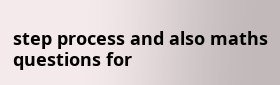step process and also maths questions for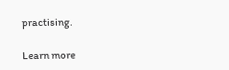practising.

Learn more